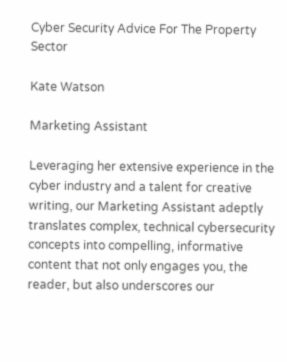Cyber Security Advice For The Property Sector

Kate Watson

Marketing Assistant

Leveraging her extensive experience in the cyber industry and a talent for creative writing, our Marketing Assistant adeptly translates complex, technical cybersecurity concepts into compelling, informative content that not only engages you, the reader, but also underscores our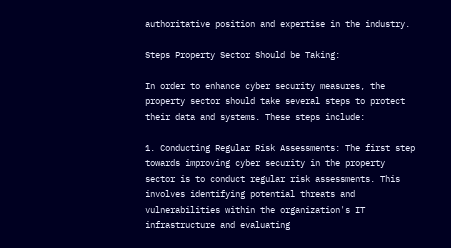authoritative position and expertise in the industry.

Steps Property Sector Should be Taking:

In order to enhance cyber security measures, the property sector should take several steps to protect their data and systems. These steps include:

1. Conducting Regular Risk Assessments: The first step towards improving cyber security in the property sector is to conduct regular risk assessments. This involves identifying potential threats and vulnerabilities within the organization's IT infrastructure and evaluating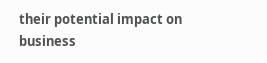their potential impact on business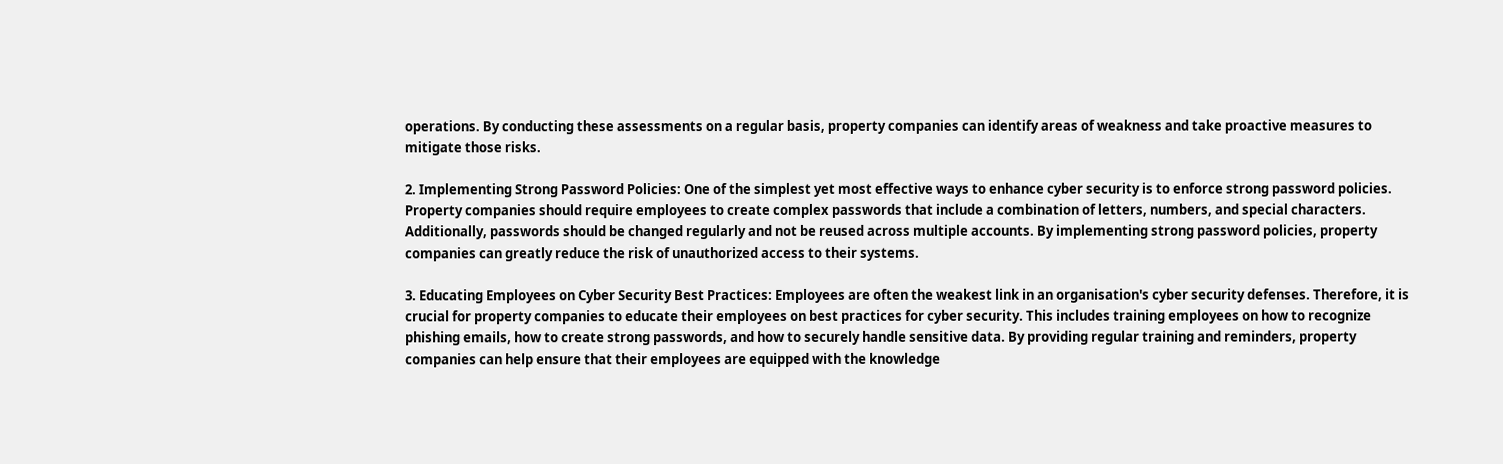operations. By conducting these assessments on a regular basis, property companies can identify areas of weakness and take proactive measures to mitigate those risks.

2. Implementing Strong Password Policies: One of the simplest yet most effective ways to enhance cyber security is to enforce strong password policies. Property companies should require employees to create complex passwords that include a combination of letters, numbers, and special characters. Additionally, passwords should be changed regularly and not be reused across multiple accounts. By implementing strong password policies, property companies can greatly reduce the risk of unauthorized access to their systems.

3. Educating Employees on Cyber Security Best Practices: Employees are often the weakest link in an organisation's cyber security defenses. Therefore, it is crucial for property companies to educate their employees on best practices for cyber security. This includes training employees on how to recognize phishing emails, how to create strong passwords, and how to securely handle sensitive data. By providing regular training and reminders, property companies can help ensure that their employees are equipped with the knowledge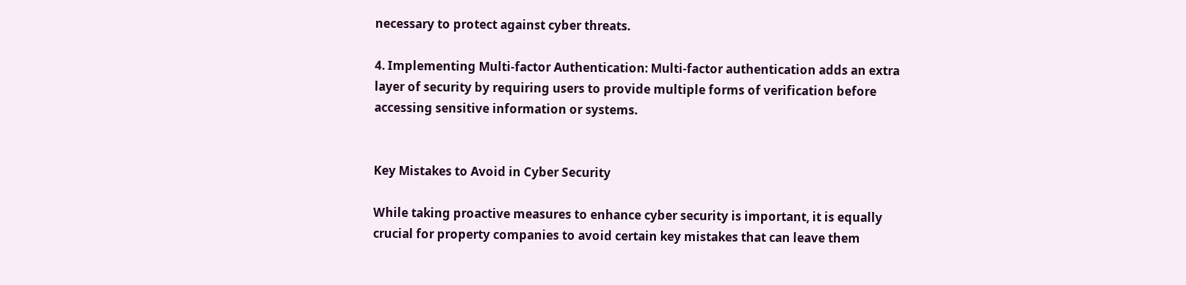necessary to protect against cyber threats.

4. Implementing Multi-factor Authentication: Multi-factor authentication adds an extra layer of security by requiring users to provide multiple forms of verification before accessing sensitive information or systems.


Key Mistakes to Avoid in Cyber Security

While taking proactive measures to enhance cyber security is important, it is equally crucial for property companies to avoid certain key mistakes that can leave them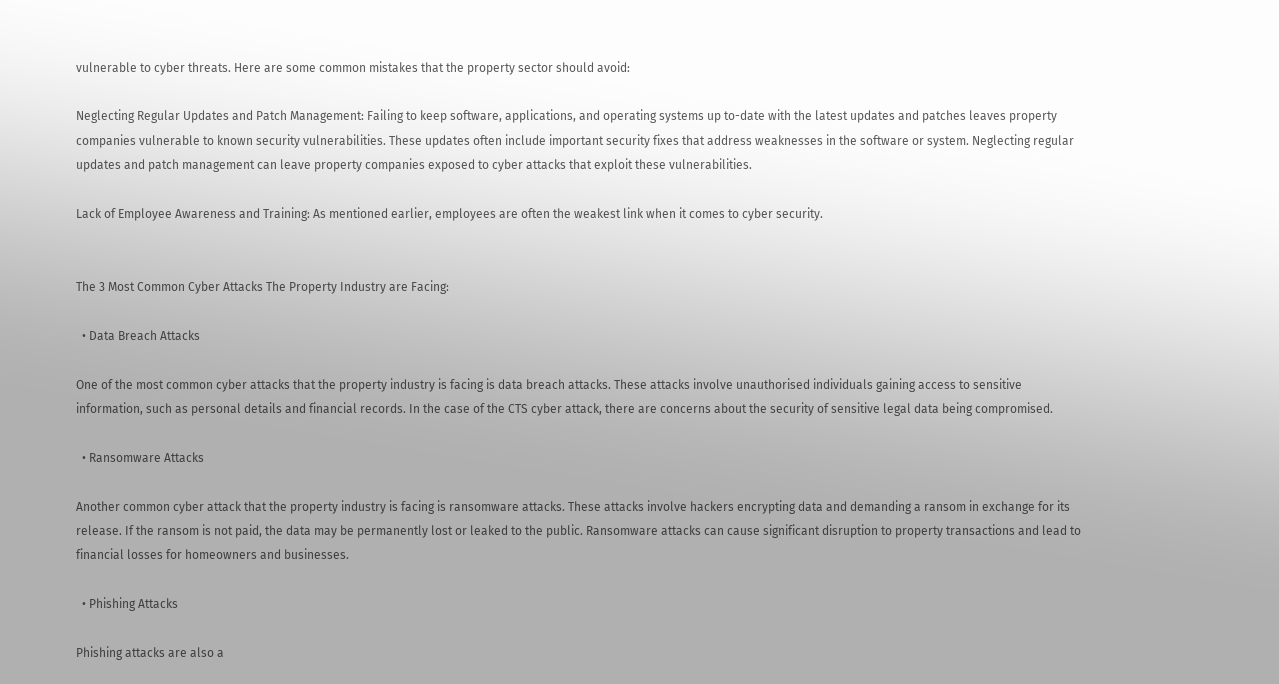vulnerable to cyber threats. Here are some common mistakes that the property sector should avoid:

Neglecting Regular Updates and Patch Management: Failing to keep software, applications, and operating systems up to-date with the latest updates and patches leaves property companies vulnerable to known security vulnerabilities. These updates often include important security fixes that address weaknesses in the software or system. Neglecting regular updates and patch management can leave property companies exposed to cyber attacks that exploit these vulnerabilities.

Lack of Employee Awareness and Training: As mentioned earlier, employees are often the weakest link when it comes to cyber security.


The 3 Most Common Cyber Attacks The Property Industry are Facing:

  • Data Breach Attacks

One of the most common cyber attacks that the property industry is facing is data breach attacks. These attacks involve unauthorised individuals gaining access to sensitive information, such as personal details and financial records. In the case of the CTS cyber attack, there are concerns about the security of sensitive legal data being compromised.

  • Ransomware Attacks

Another common cyber attack that the property industry is facing is ransomware attacks. These attacks involve hackers encrypting data and demanding a ransom in exchange for its release. If the ransom is not paid, the data may be permanently lost or leaked to the public. Ransomware attacks can cause significant disruption to property transactions and lead to financial losses for homeowners and businesses.

  • Phishing Attacks

Phishing attacks are also a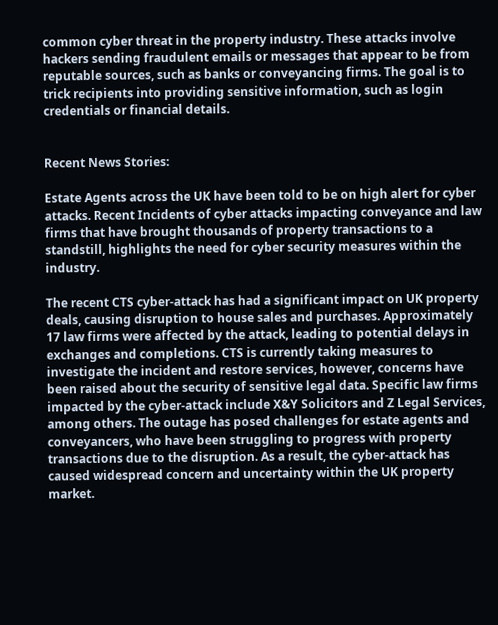common cyber threat in the property industry. These attacks involve hackers sending fraudulent emails or messages that appear to be from reputable sources, such as banks or conveyancing firms. The goal is to trick recipients into providing sensitive information, such as login credentials or financial details.


Recent News Stories:

Estate Agents across the UK have been told to be on high alert for cyber attacks. Recent Incidents of cyber attacks impacting conveyance and law firms that have brought thousands of property transactions to a standstill, highlights the need for cyber security measures within the industry.

The recent CTS cyber-attack has had a significant impact on UK property deals, causing disruption to house sales and purchases. Approximately 17 law firms were affected by the attack, leading to potential delays in exchanges and completions. CTS is currently taking measures to investigate the incident and restore services, however, concerns have been raised about the security of sensitive legal data. Specific law firms impacted by the cyber-attack include X&Y Solicitors and Z Legal Services, among others. The outage has posed challenges for estate agents and conveyancers, who have been struggling to progress with property transactions due to the disruption. As a result, the cyber-attack has caused widespread concern and uncertainty within the UK property market.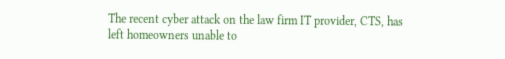The recent cyber attack on the law firm IT provider, CTS, has left homeowners unable to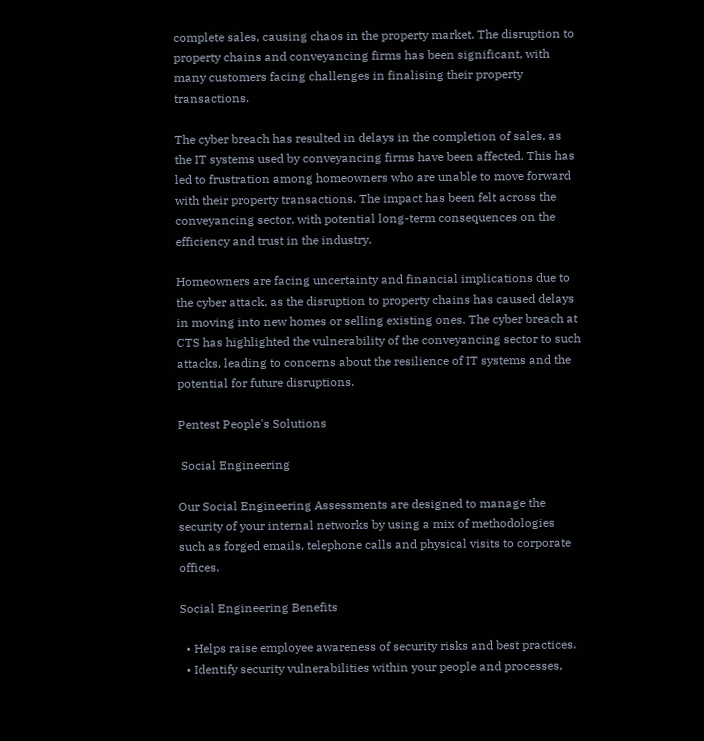complete sales, causing chaos in the property market. The disruption to property chains and conveyancing firms has been significant, with many customers facing challenges in finalising their property transactions.

The cyber breach has resulted in delays in the completion of sales, as the IT systems used by conveyancing firms have been affected. This has led to frustration among homeowners who are unable to move forward with their property transactions. The impact has been felt across the conveyancing sector, with potential long-term consequences on the efficiency and trust in the industry.

Homeowners are facing uncertainty and financial implications due to the cyber attack, as the disruption to property chains has caused delays in moving into new homes or selling existing ones. The cyber breach at CTS has highlighted the vulnerability of the conveyancing sector to such attacks, leading to concerns about the resilience of IT systems and the potential for future disruptions.

Pentest People's Solutions

 Social Engineering

Our Social Engineering Assessments are designed to manage the security of your internal networks by using a mix of methodologies such as forged emails, telephone calls and physical visits to corporate offices.

Social Engineering Benefits

  • Helps raise employee awareness of security risks and best practices.
  • Identify security vulnerabilities within your people and processes,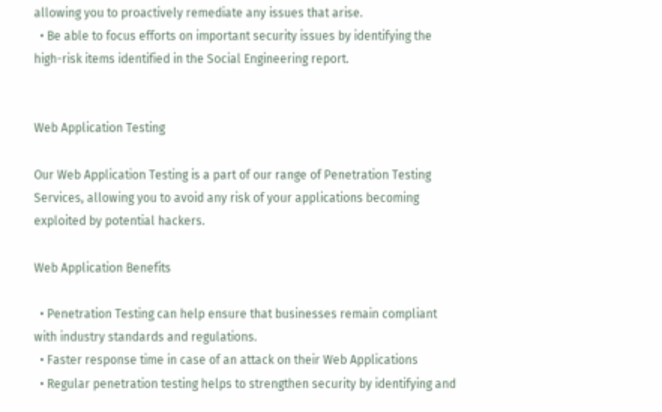allowing you to proactively remediate any issues that arise.
  • Be able to focus efforts on important security issues by identifying the high-risk items identified in the Social Engineering report.


Web Application Testing

Our Web Application Testing is a part of our range of Penetration Testing Services, allowing you to avoid any risk of your applications becoming exploited by potential hackers.

Web Application Benefits

  • Penetration Testing can help ensure that businesses remain compliant with industry standards and regulations.
  • Faster response time in case of an attack on their Web Applications
  • Regular penetration testing helps to strengthen security by identifying and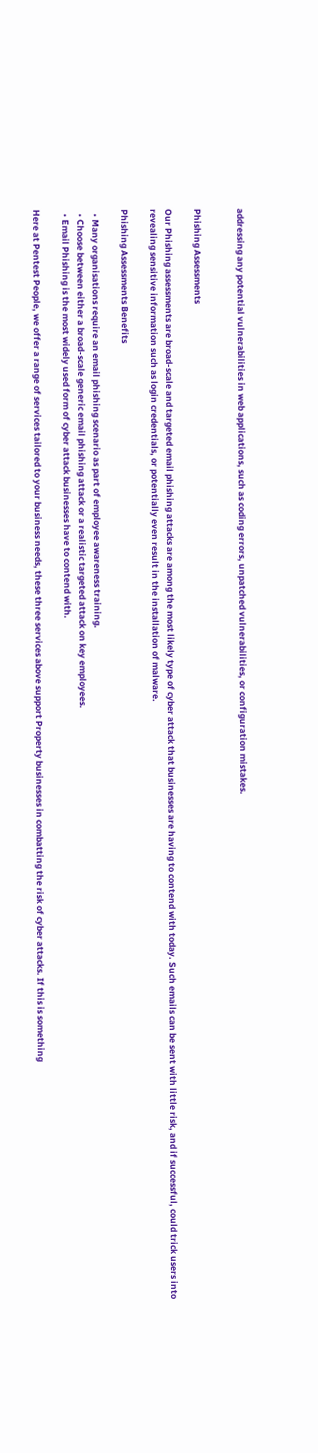addressing any potential vulnerabilities in web applications, such as coding errors, unpatched vulnerabilities, or configuration mistakes.


Phishing Assessments

Our Phishing assessments are broad-scale and targeted email phishing attacks are among the most likely type of cyber attack that businesses are having to contend with today. Such emails can be sent with little risk, and if successful, could trick users into revealing sensitive information such as login credentials, or potentially even result in the installation of malware.

Phishing Assessments Benefits

  • Many organisations require an email phishing scenario as part of employee awareness training.
  • Choose between either a broad-scale generic email phishing attack or a realistic targeted attack on key employees.
  • Email Phishing is the most widely used form of cyber attack businesses have to contend with.

Here at Pentest People, we offer a range of services tailored to your business needs, these three services above support Property businesses in combatting the risk of cyber attacks. If this is something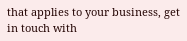that applies to your business, get in touch with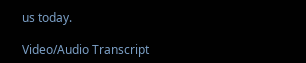us today.

Video/Audio Transcript